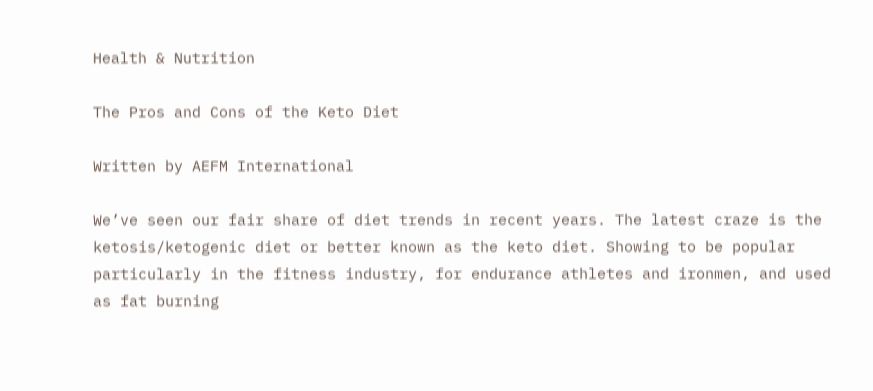Health & Nutrition

The Pros and Cons of the Keto Diet

Written by AEFM International

We’ve seen our fair share of diet trends in recent years. The latest craze is the ketosis/ketogenic diet or better known as the keto diet. Showing to be popular particularly in the fitness industry, for endurance athletes and ironmen, and used as fat burning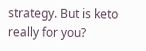strategy. But is keto really for you?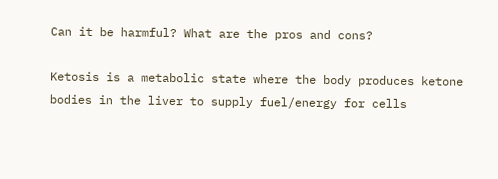Can it be harmful? What are the pros and cons?

Ketosis is a metabolic state where the body produces ketone bodies in the liver to supply fuel/energy for cells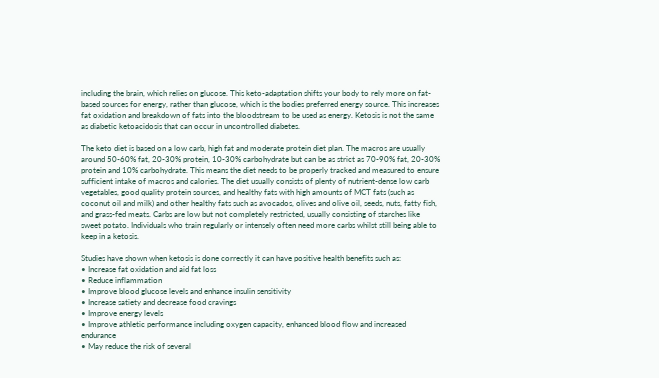including the brain, which relies on glucose. This keto-adaptation shifts your body to rely more on fat-based sources for energy, rather than glucose, which is the bodies preferred energy source. This increases fat oxidation and breakdown of fats into the bloodstream to be used as energy. Ketosis is not the same as diabetic ketoacidosis that can occur in uncontrolled diabetes.

The keto diet is based on a low carb, high fat and moderate protein diet plan. The macros are usually around 50-60% fat, 20-30% protein, 10-30% carbohydrate but can be as strict as 70-90% fat, 20-30% protein and 10% carbohydrate. This means the diet needs to be properly tracked and measured to ensure sufficient intake of macros and calories. The diet usually consists of plenty of nutrient-dense low carb vegetables, good quality protein sources, and healthy fats with high amounts of MCT fats (such as coconut oil and milk) and other healthy fats such as avocados, olives and olive oil, seeds, nuts, fatty fish, and grass-fed meats. Carbs are low but not completely restricted, usually consisting of starches like sweet potato. Individuals who train regularly or intensely often need more carbs whilst still being able to keep in a ketosis.

Studies have shown when ketosis is done correctly it can have positive health benefits such as:
• Increase fat oxidation and aid fat loss
• Reduce inflammation
• Improve blood glucose levels and enhance insulin sensitivity
• Increase satiety and decrease food cravings
• Improve energy levels
• Improve athletic performance including oxygen capacity, enhanced blood flow and increased endurance
• May reduce the risk of several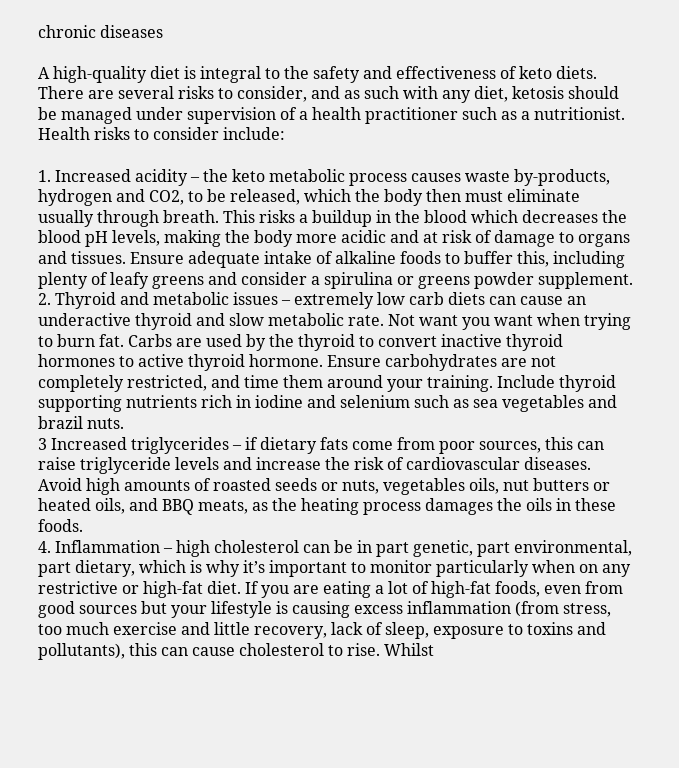chronic diseases

A high-quality diet is integral to the safety and effectiveness of keto diets. There are several risks to consider, and as such with any diet, ketosis should be managed under supervision of a health practitioner such as a nutritionist. Health risks to consider include:

1. Increased acidity – the keto metabolic process causes waste by-products, hydrogen and CO2, to be released, which the body then must eliminate usually through breath. This risks a buildup in the blood which decreases the blood pH levels, making the body more acidic and at risk of damage to organs and tissues. Ensure adequate intake of alkaline foods to buffer this, including plenty of leafy greens and consider a spirulina or greens powder supplement.
2. Thyroid and metabolic issues – extremely low carb diets can cause an underactive thyroid and slow metabolic rate. Not want you want when trying to burn fat. Carbs are used by the thyroid to convert inactive thyroid hormones to active thyroid hormone. Ensure carbohydrates are not completely restricted, and time them around your training. Include thyroid supporting nutrients rich in iodine and selenium such as sea vegetables and brazil nuts.
3 Increased triglycerides – if dietary fats come from poor sources, this can raise triglyceride levels and increase the risk of cardiovascular diseases. Avoid high amounts of roasted seeds or nuts, vegetables oils, nut butters or heated oils, and BBQ meats, as the heating process damages the oils in these foods.
4. Inflammation – high cholesterol can be in part genetic, part environmental, part dietary, which is why it’s important to monitor particularly when on any restrictive or high-fat diet. If you are eating a lot of high-fat foods, even from good sources but your lifestyle is causing excess inflammation (from stress, too much exercise and little recovery, lack of sleep, exposure to toxins and pollutants), this can cause cholesterol to rise. Whilst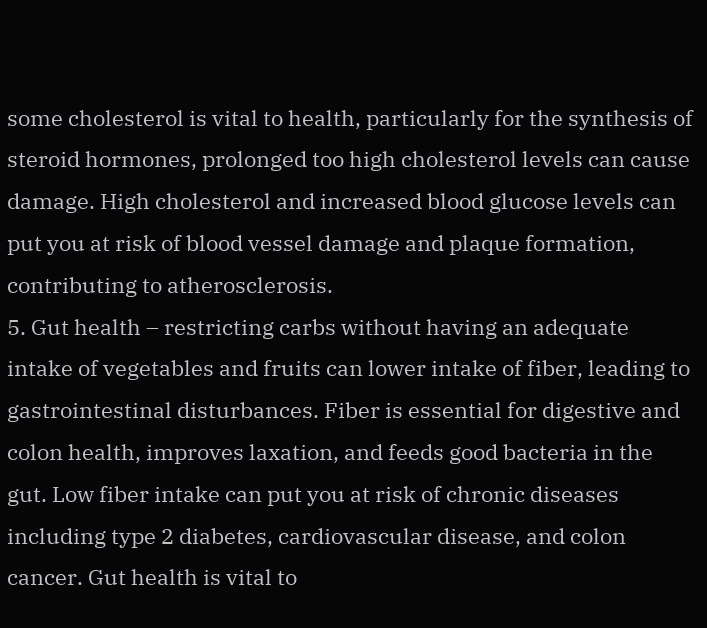some cholesterol is vital to health, particularly for the synthesis of steroid hormones, prolonged too high cholesterol levels can cause damage. High cholesterol and increased blood glucose levels can put you at risk of blood vessel damage and plaque formation, contributing to atherosclerosis.
5. Gut health – restricting carbs without having an adequate intake of vegetables and fruits can lower intake of fiber, leading to gastrointestinal disturbances. Fiber is essential for digestive and colon health, improves laxation, and feeds good bacteria in the gut. Low fiber intake can put you at risk of chronic diseases including type 2 diabetes, cardiovascular disease, and colon cancer. Gut health is vital to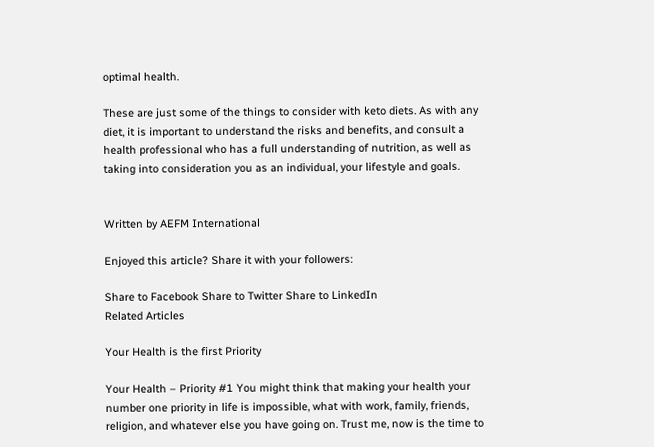optimal health.

These are just some of the things to consider with keto diets. As with any diet, it is important to understand the risks and benefits, and consult a health professional who has a full understanding of nutrition, as well as taking into consideration you as an individual, your lifestyle and goals.


Written by AEFM International

Enjoyed this article? Share it with your followers:

Share to Facebook Share to Twitter Share to LinkedIn
Related Articles

Your Health is the first Priority

Your Health – Priority #1 You might think that making your health your number one priority in life is impossible, what with work, family, friends, religion, and whatever else you have going on. Trust me, now is the time to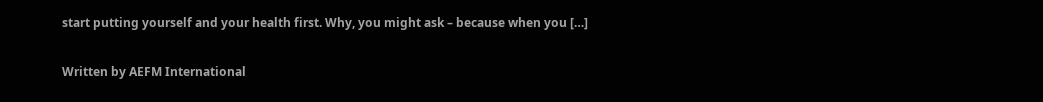start putting yourself and your health first. Why, you might ask – because when you […]

Written by AEFM International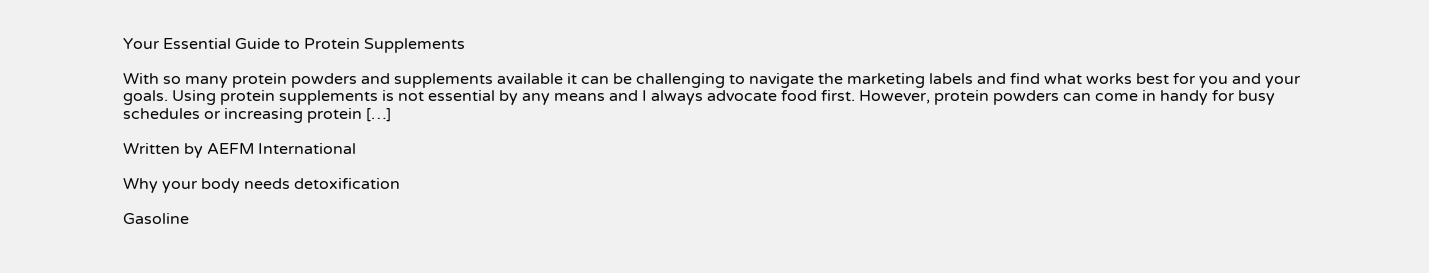Your Essential Guide to Protein Supplements

With so many protein powders and supplements available it can be challenging to navigate the marketing labels and find what works best for you and your goals. Using protein supplements is not essential by any means and I always advocate food first. However, protein powders can come in handy for busy schedules or increasing protein […]

Written by AEFM International

Why your body needs detoxification

Gasoline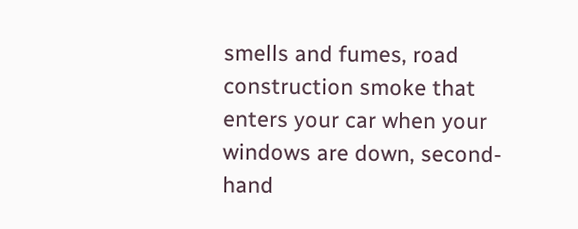smells and fumes, road construction smoke that enters your car when your windows are down, second-hand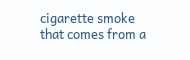cigarette smoke that comes from a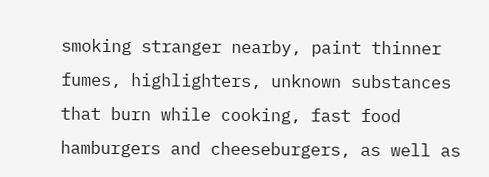smoking stranger nearby, paint thinner fumes, highlighters, unknown substances that burn while cooking, fast food hamburgers and cheeseburgers, as well as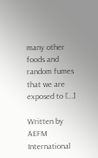many other foods and random fumes that we are exposed to […]

Written by AEFM International